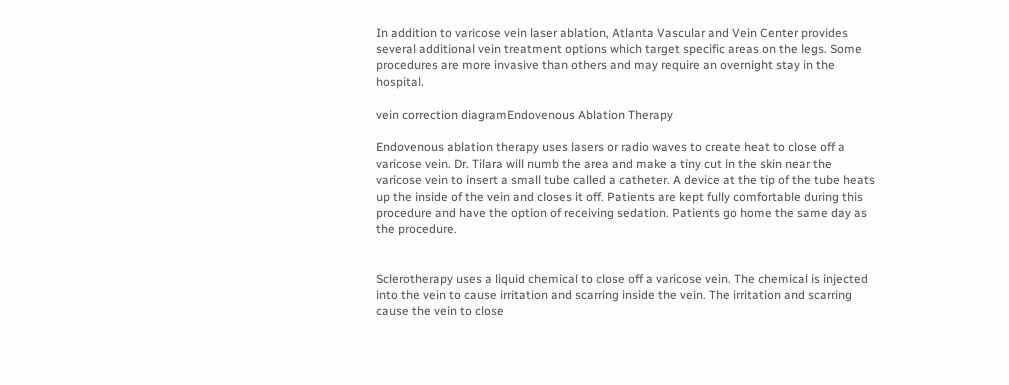In addition to varicose vein laser ablation, Atlanta Vascular and Vein Center provides several additional vein treatment options which target specific areas on the legs. Some procedures are more invasive than others and may require an overnight stay in the hospital.

vein correction diagramEndovenous Ablation Therapy

Endovenous ablation therapy uses lasers or radio waves to create heat to close off a varicose vein. Dr. Tilara will numb the area and make a tiny cut in the skin near the varicose vein to insert a small tube called a catheter. A device at the tip of the tube heats up the inside of the vein and closes it off. Patients are kept fully comfortable during this procedure and have the option of receiving sedation. Patients go home the same day as the procedure.


Sclerotherapy uses a liquid chemical to close off a varicose vein. The chemical is injected into the vein to cause irritation and scarring inside the vein. The irritation and scarring cause the vein to close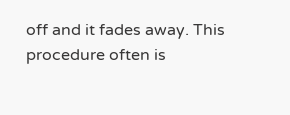off and it fades away. This procedure often is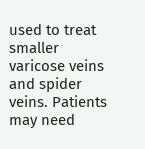used to treat smaller varicose veins and spider veins. Patients may need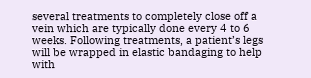several treatments to completely close off a vein which are typically done every 4 to 6 weeks. Following treatments, a patient’s legs will be wrapped in elastic bandaging to help with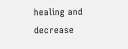healing and decrease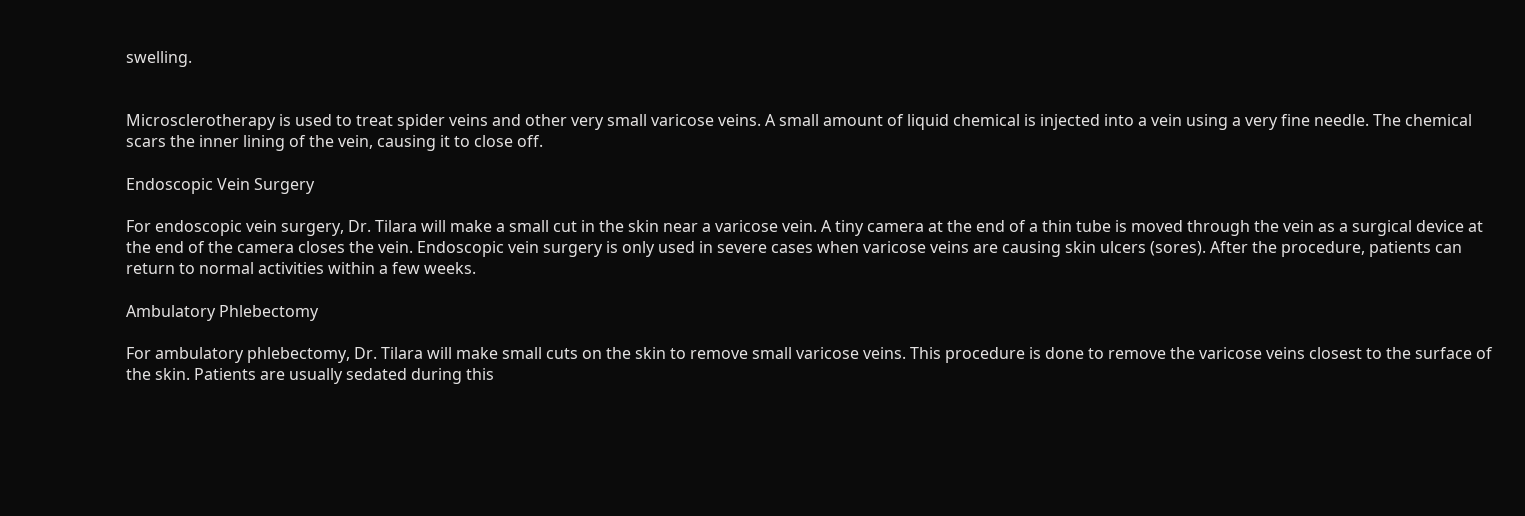swelling.


Microsclerotherapy is used to treat spider veins and other very small varicose veins. A small amount of liquid chemical is injected into a vein using a very fine needle. The chemical scars the inner lining of the vein, causing it to close off.

Endoscopic Vein Surgery

For endoscopic vein surgery, Dr. Tilara will make a small cut in the skin near a varicose vein. A tiny camera at the end of a thin tube is moved through the vein as a surgical device at the end of the camera closes the vein. Endoscopic vein surgery is only used in severe cases when varicose veins are causing skin ulcers (sores). After the procedure, patients can return to normal activities within a few weeks.

Ambulatory Phlebectomy

For ambulatory phlebectomy, Dr. Tilara will make small cuts on the skin to remove small varicose veins. This procedure is done to remove the varicose veins closest to the surface of the skin. Patients are usually sedated during this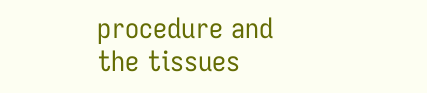procedure and the tissues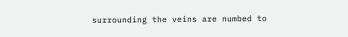surrounding the veins are numbed to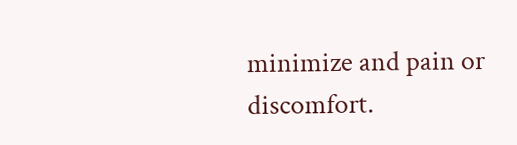minimize and pain or discomfort.